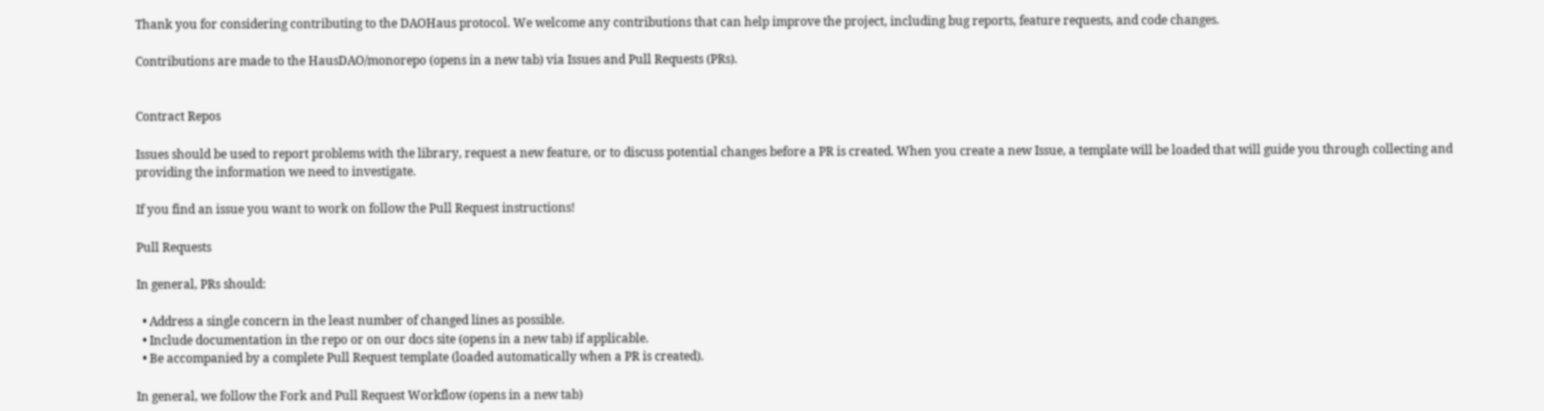Thank you for considering contributing to the DAOHaus protocol. We welcome any contributions that can help improve the project, including bug reports, feature requests, and code changes.

Contributions are made to the HausDAO/monorepo (opens in a new tab) via Issues and Pull Requests (PRs).


Contract Repos

Issues should be used to report problems with the library, request a new feature, or to discuss potential changes before a PR is created. When you create a new Issue, a template will be loaded that will guide you through collecting and providing the information we need to investigate.

If you find an issue you want to work on follow the Pull Request instructions!

Pull Requests

In general, PRs should:

  • Address a single concern in the least number of changed lines as possible.
  • Include documentation in the repo or on our docs site (opens in a new tab) if applicable.
  • Be accompanied by a complete Pull Request template (loaded automatically when a PR is created).

In general, we follow the Fork and Pull Request Workflow (opens in a new tab)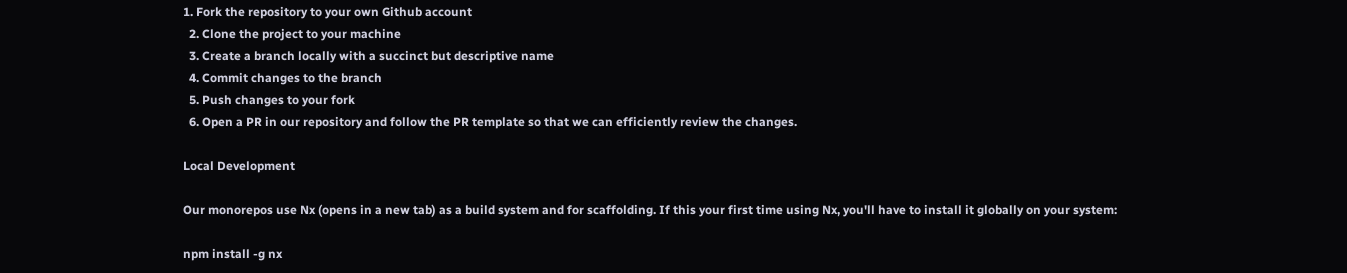1. Fork the repository to your own Github account
  2. Clone the project to your machine
  3. Create a branch locally with a succinct but descriptive name
  4. Commit changes to the branch
  5. Push changes to your fork
  6. Open a PR in our repository and follow the PR template so that we can efficiently review the changes.

Local Development

Our monorepos use Nx (opens in a new tab) as a build system and for scaffolding. If this your first time using Nx, you'll have to install it globally on your system:

npm install -g nx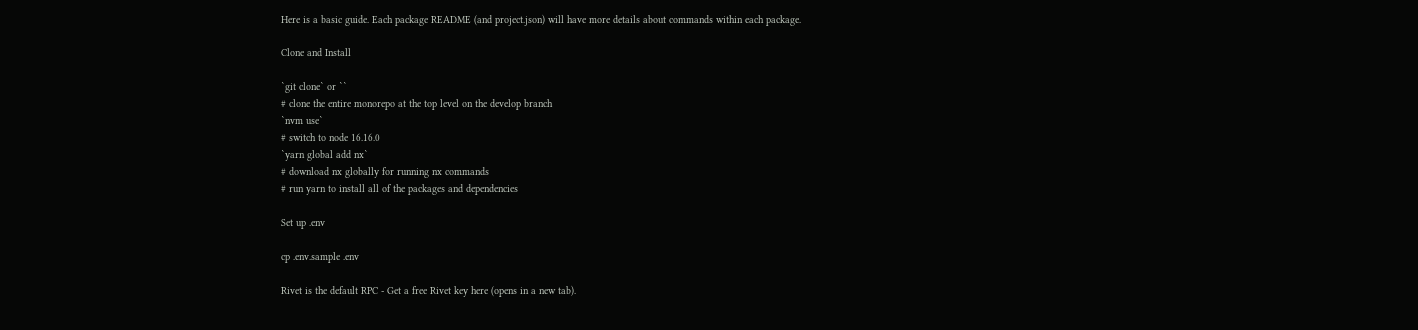Here is a basic guide. Each package README (and project.json) will have more details about commands within each package.

Clone and Install

`git clone` or ``
# clone the entire monorepo at the top level on the develop branch
`nvm use`
# switch to node 16.16.0
`yarn global add nx`
# download nx globally for running nx commands
# run yarn to install all of the packages and dependencies

Set up .env

cp .env.sample .env

Rivet is the default RPC - Get a free Rivet key here (opens in a new tab).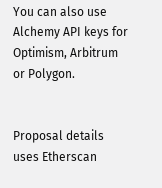You can also use Alchemy API keys for Optimism, Arbitrum or Polygon.


Proposal details uses Etherscan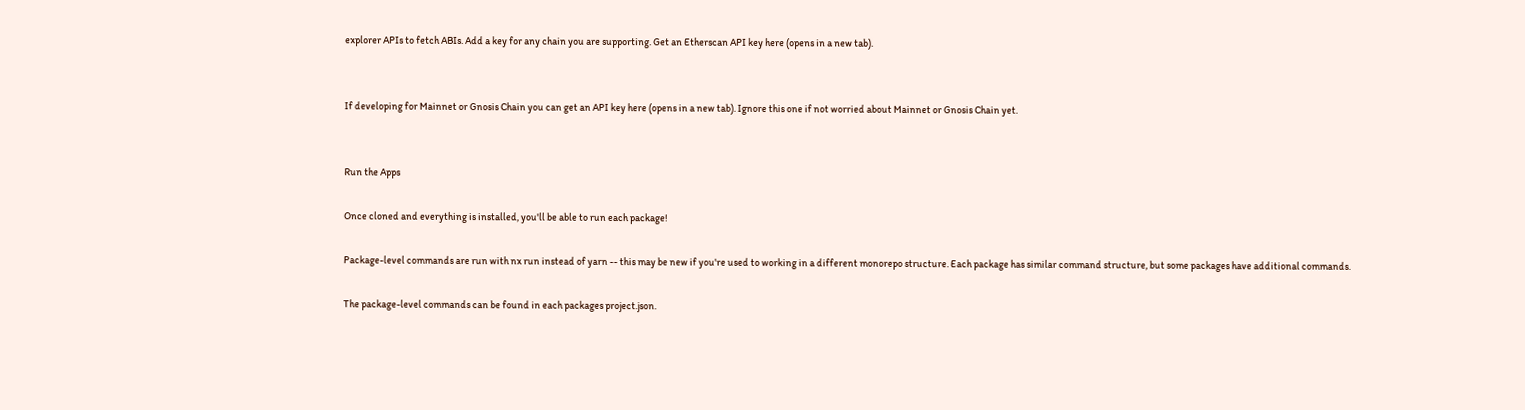explorer APIs to fetch ABIs. Add a key for any chain you are supporting. Get an Etherscan API key here (opens in a new tab).


If developing for Mainnet or Gnosis Chain you can get an API key here (opens in a new tab). Ignore this one if not worried about Mainnet or Gnosis Chain yet.


Run the Apps

Once cloned and everything is installed, you'll be able to run each package!

Package-level commands are run with nx run instead of yarn -- this may be new if you're used to working in a different monorepo structure. Each package has similar command structure, but some packages have additional commands.

The package-level commands can be found in each packages project.json.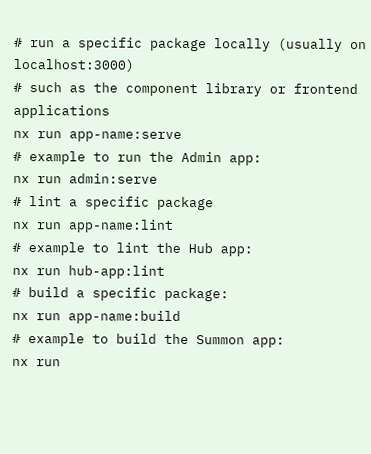# run a specific package locally (usually on localhost:3000)
# such as the component library or frontend applications
nx run app-name:serve
# example to run the Admin app:
nx run admin:serve
# lint a specific package
nx run app-name:lint
# example to lint the Hub app:
nx run hub-app:lint
# build a specific package:
nx run app-name:build
# example to build the Summon app:
nx run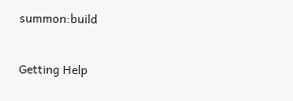summon:build

Getting Help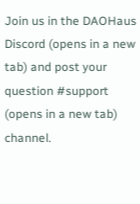Join us in the DAOHaus Discord (opens in a new tab) and post your question #support (opens in a new tab) channel.